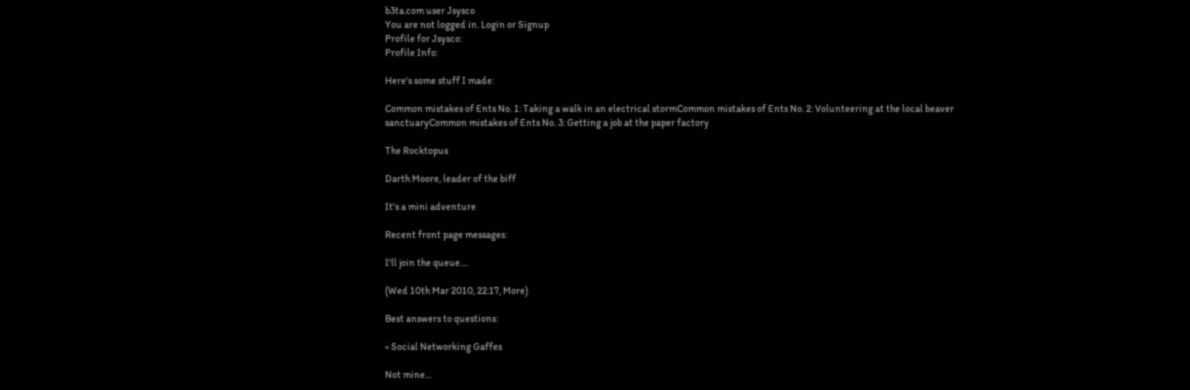b3ta.com user Jsysco
You are not logged in. Login or Signup
Profile for Jsysco:
Profile Info:

Here's some stuff I made:

Common mistakes of Ents No. 1: Taking a walk in an electrical stormCommon mistakes of Ents No. 2: Volunteering at the local beaver sanctuaryCommon mistakes of Ents No. 3: Getting a job at the paper factory

The Rocktopus

Darth Moore, leader of the biff

It's a mini adventure

Recent front page messages:

I'll join the queue....

(Wed 10th Mar 2010, 22:17, More)

Best answers to questions:

» Social Networking Gaffes

Not mine...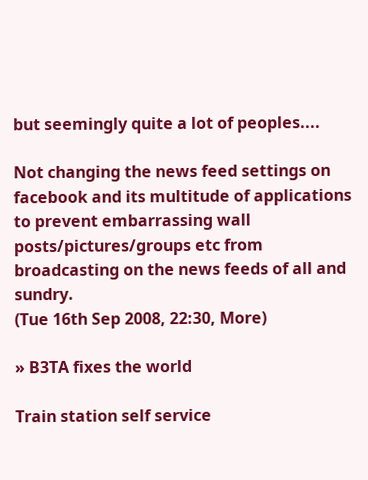but seemingly quite a lot of peoples....

Not changing the news feed settings on facebook and its multitude of applications to prevent embarrassing wall posts/pictures/groups etc from broadcasting on the news feeds of all and sundry.
(Tue 16th Sep 2008, 22:30, More)

» B3TA fixes the world

Train station self service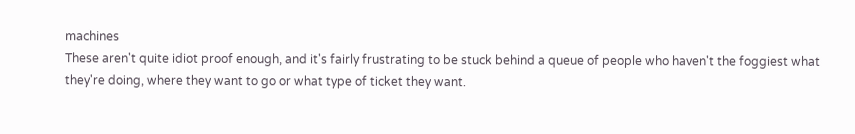machines
These aren't quite idiot proof enough, and it's fairly frustrating to be stuck behind a queue of people who haven't the foggiest what they're doing, where they want to go or what type of ticket they want.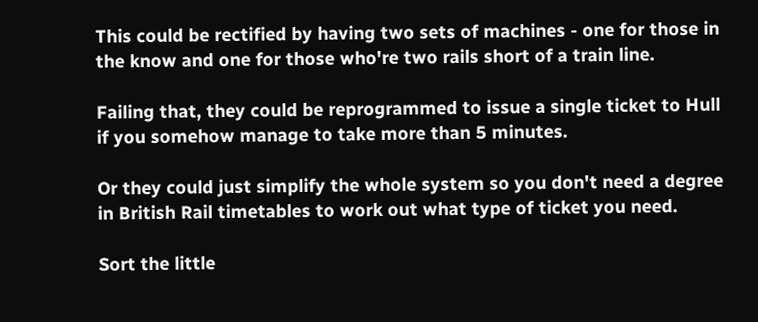This could be rectified by having two sets of machines - one for those in the know and one for those who're two rails short of a train line.

Failing that, they could be reprogrammed to issue a single ticket to Hull if you somehow manage to take more than 5 minutes.

Or they could just simplify the whole system so you don't need a degree in British Rail timetables to work out what type of ticket you need.

Sort the little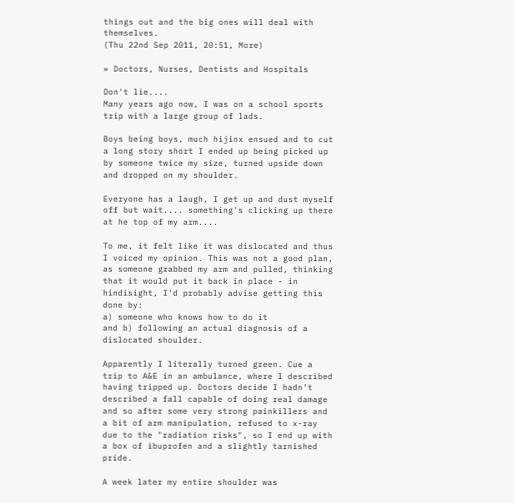things out and the big ones will deal with themselves.
(Thu 22nd Sep 2011, 20:51, More)

» Doctors, Nurses, Dentists and Hospitals

Don't lie....
Many years ago now, I was on a school sports trip with a large group of lads.

Boys being boys, much hijinx ensued and to cut a long story short I ended up being picked up by someone twice my size, turned upside down and dropped on my shoulder.

Everyone has a laugh, I get up and dust myself off but wait.... something's clicking up there at he top of my arm....

To me, it felt like it was dislocated and thus I voiced my opinion. This was not a good plan, as someone grabbed my arm and pulled, thinking that it would put it back in place - in hindisight, I'd probably advise getting this done by:
a) someone who knows how to do it
and b) following an actual diagnosis of a dislocated shoulder.

Apparently I literally turned green. Cue a trip to A&E in an ambulance, where I described having tripped up. Doctors decide I hadn't described a fall capable of doing real damage and so after some very strong painkillers and a bit of arm manipulation, refused to x-ray due to the "radiation risks", so I end up with a box of ibuprofen and a slightly tarnished pride.

A week later my entire shoulder was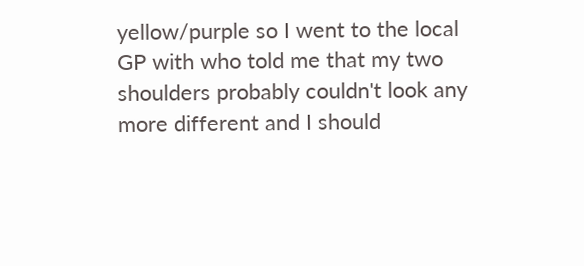yellow/purple so I went to the local GP with who told me that my two shoulders probably couldn't look any more different and I should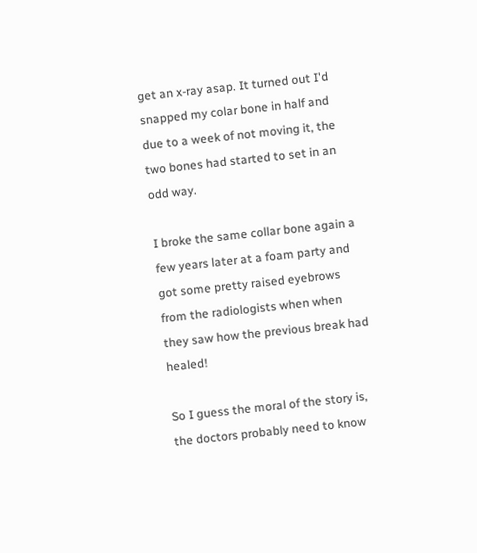get an x-ray asap. It turned out I'd snapped my colar bone in half and due to a week of not moving it, the two bones had started to set in an odd way.

I broke the same collar bone again a few years later at a foam party and got some pretty raised eyebrows from the radiologists when when they saw how the previous break had healed!

So I guess the moral of the story is, the doctors probably need to know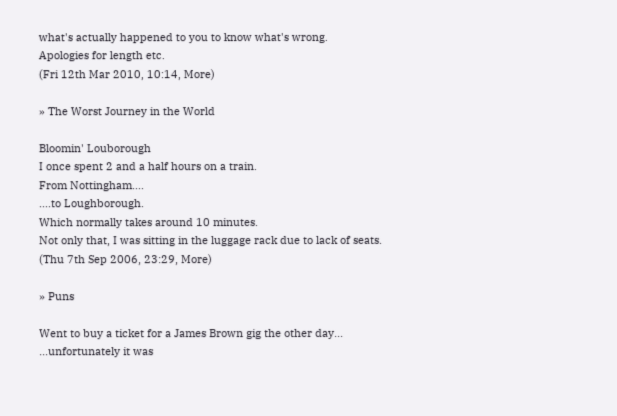what's actually happened to you to know what's wrong.
Apologies for length etc.
(Fri 12th Mar 2010, 10:14, More)

» The Worst Journey in the World

Bloomin' Louborough
I once spent 2 and a half hours on a train.
From Nottingham....
....to Loughborough.
Which normally takes around 10 minutes.
Not only that, I was sitting in the luggage rack due to lack of seats.
(Thu 7th Sep 2006, 23:29, More)

» Puns

Went to buy a ticket for a James Brown gig the other day...
...unfortunately it was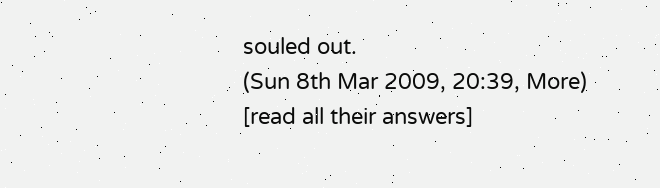souled out.
(Sun 8th Mar 2009, 20:39, More)
[read all their answers]